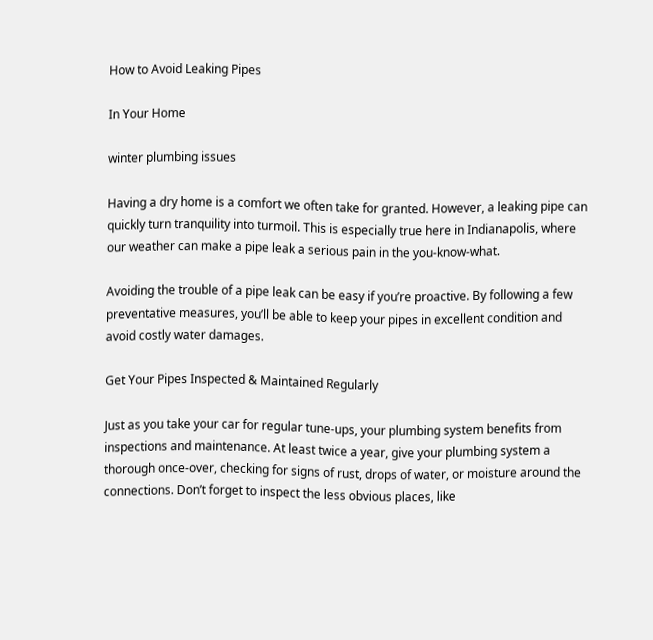How to Avoid Leaking Pipes

In Your Home

winter plumbing issues

Having a dry home is a comfort we often take for granted. However, a leaking pipe can quickly turn tranquility into turmoil. This is especially true here in Indianapolis, where our weather can make a pipe leak a serious pain in the you-know-what.

Avoiding the trouble of a pipe leak can be easy if you’re proactive. By following a few preventative measures, you’ll be able to keep your pipes in excellent condition and avoid costly water damages.

Get Your Pipes Inspected & Maintained Regularly

Just as you take your car for regular tune-ups, your plumbing system benefits from inspections and maintenance. At least twice a year, give your plumbing system a thorough once-over, checking for signs of rust, drops of water, or moisture around the connections. Don’t forget to inspect the less obvious places, like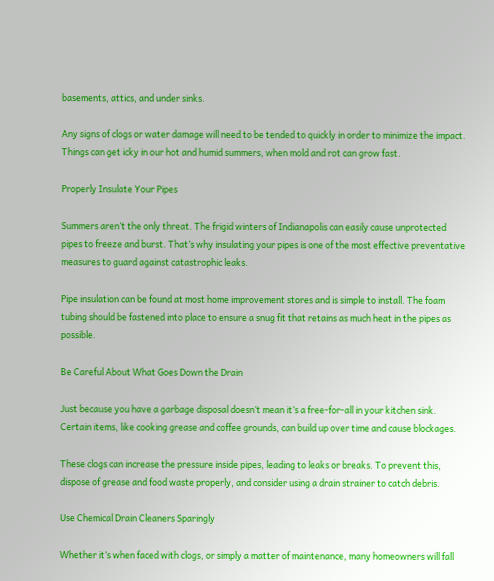basements, attics, and under sinks.

Any signs of clogs or water damage will need to be tended to quickly in order to minimize the impact. Things can get icky in our hot and humid summers, when mold and rot can grow fast.

Properly Insulate Your Pipes

Summers aren’t the only threat. The frigid winters of Indianapolis can easily cause unprotected pipes to freeze and burst. That’s why insulating your pipes is one of the most effective preventative measures to guard against catastrophic leaks.

Pipe insulation can be found at most home improvement stores and is simple to install. The foam tubing should be fastened into place to ensure a snug fit that retains as much heat in the pipes as possible.

Be Careful About What Goes Down the Drain

Just because you have a garbage disposal doesn’t mean it’s a free-for-all in your kitchen sink. Certain items, like cooking grease and coffee grounds, can build up over time and cause blockages.

These clogs can increase the pressure inside pipes, leading to leaks or breaks. To prevent this, dispose of grease and food waste properly, and consider using a drain strainer to catch debris.

Use Chemical Drain Cleaners Sparingly

Whether it’s when faced with clogs, or simply a matter of maintenance, many homeowners will fall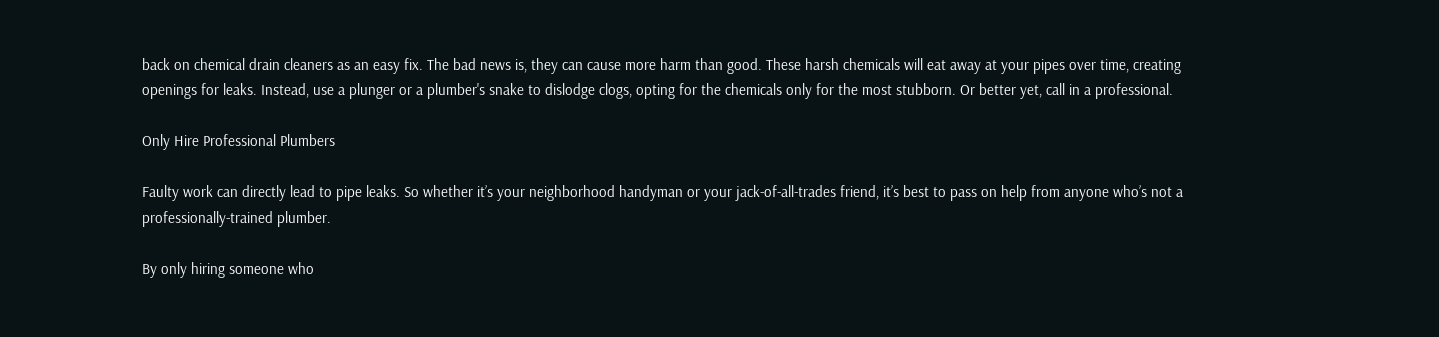back on chemical drain cleaners as an easy fix. The bad news is, they can cause more harm than good. These harsh chemicals will eat away at your pipes over time, creating openings for leaks. Instead, use a plunger or a plumber's snake to dislodge clogs, opting for the chemicals only for the most stubborn. Or better yet, call in a professional.

Only Hire Professional Plumbers

Faulty work can directly lead to pipe leaks. So whether it’s your neighborhood handyman or your jack-of-all-trades friend, it’s best to pass on help from anyone who’s not a professionally-trained plumber.

By only hiring someone who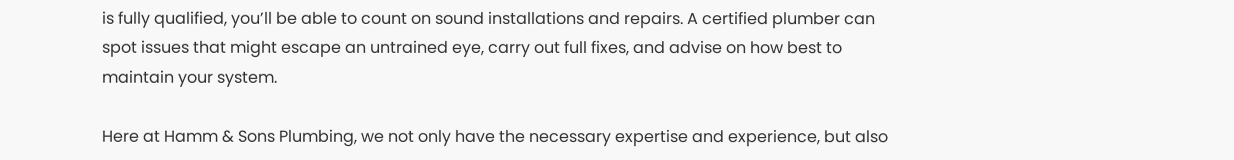is fully qualified, you’ll be able to count on sound installations and repairs. A certified plumber can spot issues that might escape an untrained eye, carry out full fixes, and advise on how best to maintain your system.

Here at Hamm & Sons Plumbing, we not only have the necessary expertise and experience, but also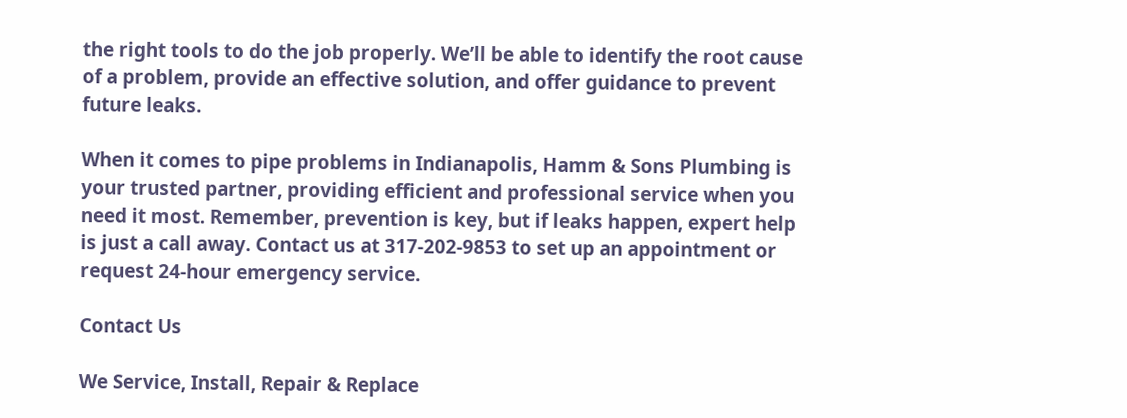the right tools to do the job properly. We’ll be able to identify the root cause of a problem, provide an effective solution, and offer guidance to prevent future leaks.

When it comes to pipe problems in Indianapolis, Hamm & Sons Plumbing is your trusted partner, providing efficient and professional service when you need it most. Remember, prevention is key, but if leaks happen, expert help is just a call away. Contact us at 317-202-9853 to set up an appointment or request 24-hour emergency service.

Contact Us

We Service, Install, Repair & Replace